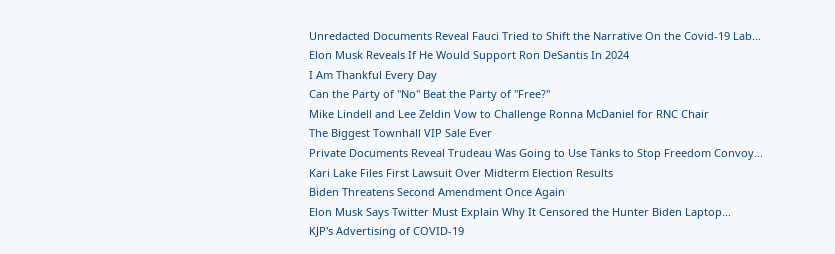Unredacted Documents Reveal Fauci Tried to Shift the Narrative On the Covid-19 Lab...
Elon Musk Reveals If He Would Support Ron DeSantis In 2024
I Am Thankful Every Day
Can the Party of "No" Beat the Party of "Free?"
Mike Lindell and Lee Zeldin Vow to Challenge Ronna McDaniel for RNC Chair
The Biggest Townhall VIP Sale Ever
Private Documents Reveal Trudeau Was Going to Use Tanks to Stop Freedom Convoy...
Kari Lake Files First Lawsuit Over Midterm Election Results
Biden Threatens Second Amendment Once Again
Elon Musk Says Twitter Must Explain Why It Censored the Hunter Biden Laptop...
KJP's Advertising of COVID-19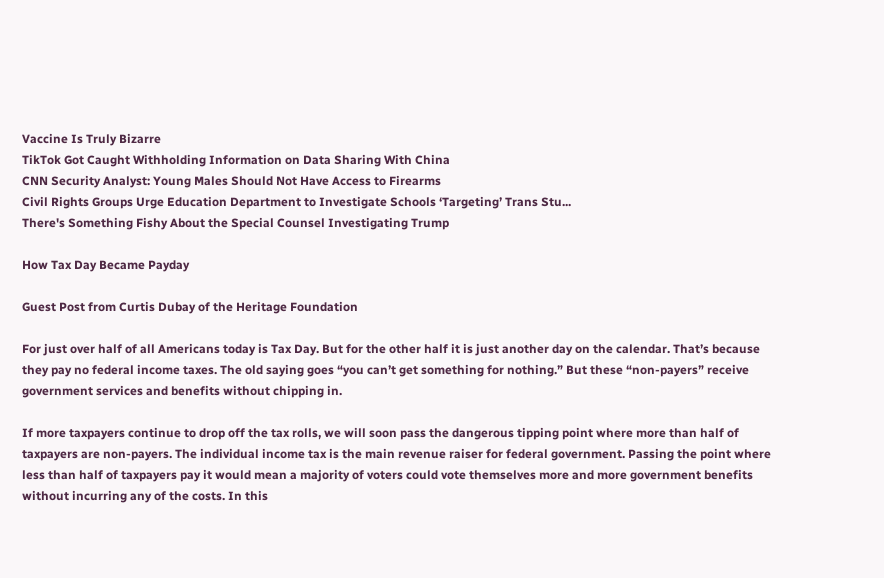Vaccine Is Truly Bizarre
TikTok Got Caught Withholding Information on Data Sharing With China
CNN Security Analyst: Young Males Should Not Have Access to Firearms
Civil Rights Groups Urge Education Department to Investigate Schools ‘Targeting’ Trans Stu...
There's Something Fishy About the Special Counsel Investigating Trump

How Tax Day Became Payday

Guest Post from Curtis Dubay of the Heritage Foundation

For just over half of all Americans today is Tax Day. But for the other half it is just another day on the calendar. That’s because they pay no federal income taxes. The old saying goes “you can’t get something for nothing.” But these “non-payers” receive government services and benefits without chipping in.

If more taxpayers continue to drop off the tax rolls, we will soon pass the dangerous tipping point where more than half of taxpayers are non-payers. The individual income tax is the main revenue raiser for federal government. Passing the point where less than half of taxpayers pay it would mean a majority of voters could vote themselves more and more government benefits without incurring any of the costs. In this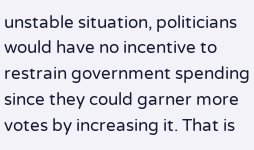unstable situation, politicians would have no incentive to restrain government spending since they could garner more votes by increasing it. That is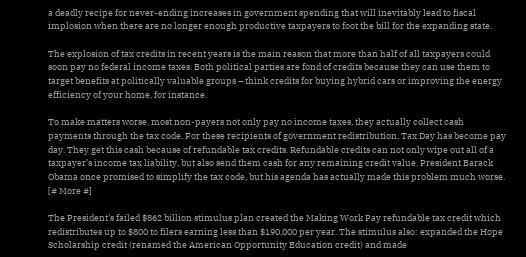a deadly recipe for never-ending increases in government spending that will inevitably lead to fiscal implosion when there are no longer enough productive taxpayers to foot the bill for the expanding state.

The explosion of tax credits in recent years is the main reason that more than half of all taxpayers could soon pay no federal income taxes. Both political parties are fond of credits because they can use them to target benefits at politically valuable groups – think credits for buying hybrid cars or improving the energy efficiency of your home, for instance.

To make matters worse, most non-payers not only pay no income taxes, they actually collect cash payments through the tax code. For these recipients of government redistribution, Tax Day has become pay day. They get this cash because of refundable tax credits. Refundable credits can not only wipe out all of a taxpayer’s income tax liability, but also send them cash for any remaining credit value. President Barack Obama once promised to simplify the tax code, but his agenda has actually made this problem much worse.
[# More #]

The President’s failed $862 billion stimulus plan created the Making Work Pay refundable tax credit which redistributes up to $800 to filers earning less than $190,000 per year. The stimulus also: expanded the Hope Scholarship credit (renamed the American Opportunity Education credit) and made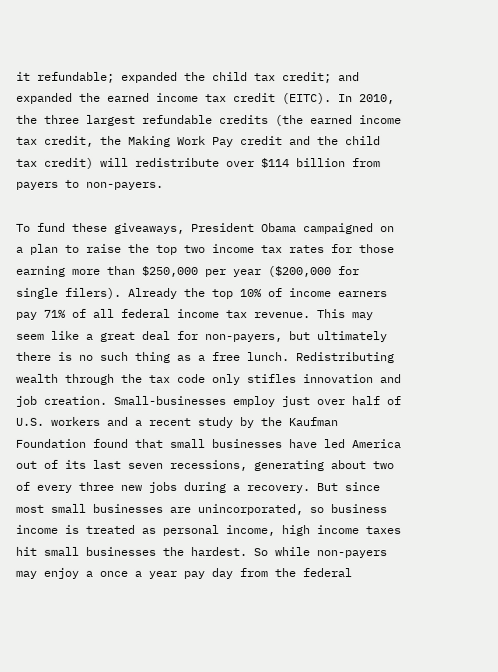it refundable; expanded the child tax credit; and expanded the earned income tax credit (EITC). In 2010, the three largest refundable credits (the earned income tax credit, the Making Work Pay credit and the child tax credit) will redistribute over $114 billion from payers to non-payers.

To fund these giveaways, President Obama campaigned on a plan to raise the top two income tax rates for those earning more than $250,000 per year ($200,000 for single filers). Already the top 10% of income earners pay 71% of all federal income tax revenue. This may seem like a great deal for non-payers, but ultimately there is no such thing as a free lunch. Redistributing wealth through the tax code only stifles innovation and job creation. Small-businesses employ just over half of U.S. workers and a recent study by the Kaufman Foundation found that small businesses have led America out of its last seven recessions, generating about two of every three new jobs during a recovery. But since most small businesses are unincorporated, so business income is treated as personal income, high income taxes hit small businesses the hardest. So while non-payers may enjoy a once a year pay day from the federal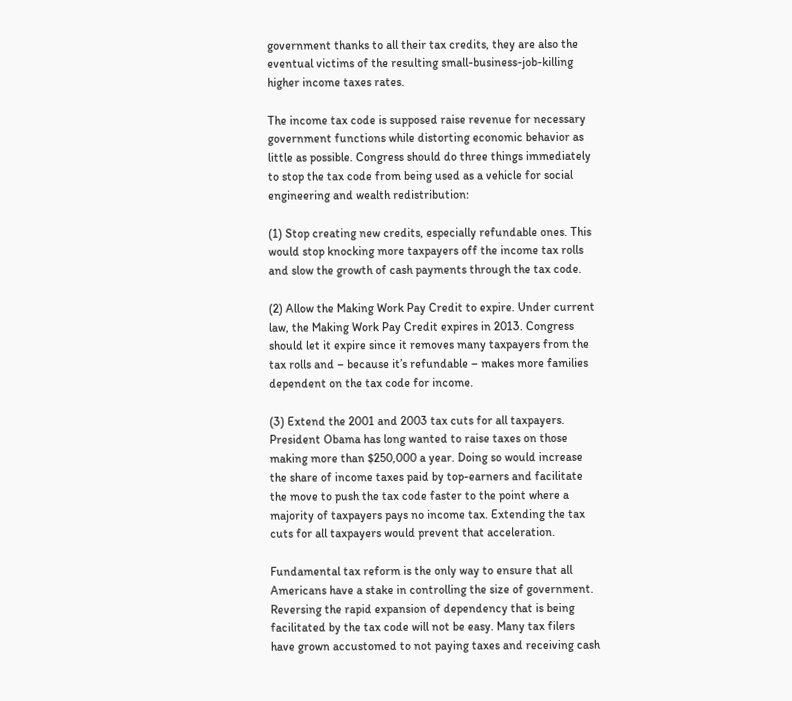government thanks to all their tax credits, they are also the eventual victims of the resulting small-business-job-killing higher income taxes rates.

The income tax code is supposed raise revenue for necessary government functions while distorting economic behavior as little as possible. Congress should do three things immediately to stop the tax code from being used as a vehicle for social engineering and wealth redistribution:

(1) Stop creating new credits, especially refundable ones. This would stop knocking more taxpayers off the income tax rolls and slow the growth of cash payments through the tax code.

(2) Allow the Making Work Pay Credit to expire. Under current law, the Making Work Pay Credit expires in 2013. Congress should let it expire since it removes many taxpayers from the tax rolls and – because it’s refundable – makes more families dependent on the tax code for income.

(3) Extend the 2001 and 2003 tax cuts for all taxpayers. President Obama has long wanted to raise taxes on those making more than $250,000 a year. Doing so would increase the share of income taxes paid by top-earners and facilitate the move to push the tax code faster to the point where a majority of taxpayers pays no income tax. Extending the tax cuts for all taxpayers would prevent that acceleration.

Fundamental tax reform is the only way to ensure that all Americans have a stake in controlling the size of government. Reversing the rapid expansion of dependency that is being facilitated by the tax code will not be easy. Many tax filers have grown accustomed to not paying taxes and receiving cash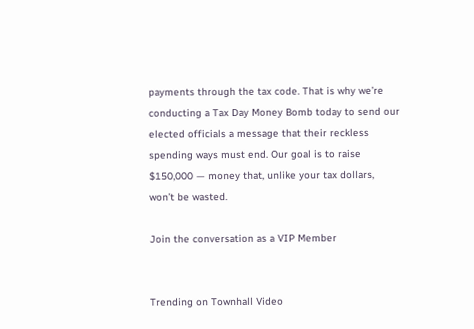payments through the tax code. That is why we’re conducting a Tax Day Money Bomb today to send our elected officials a message that their reckless spending ways must end. Our goal is to raise $150,000 — money that, unlike your tax dollars, won’t be wasted.

Join the conversation as a VIP Member


Trending on Townhall Video